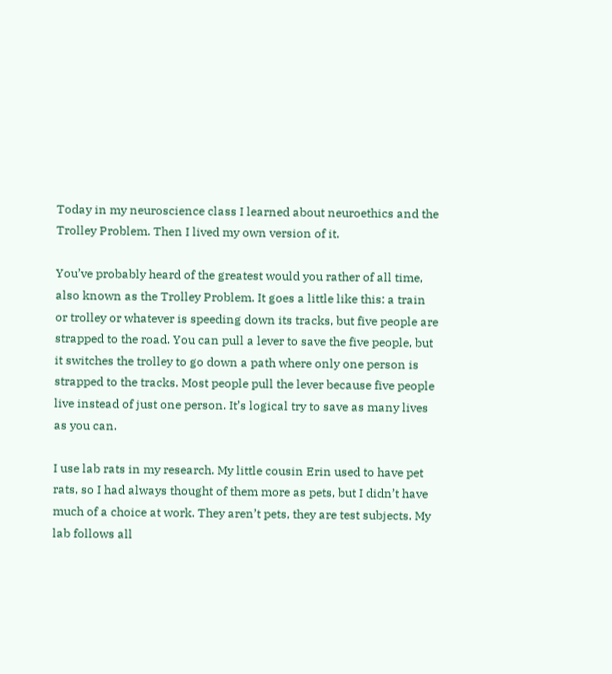Today in my neuroscience class I learned about neuroethics and the Trolley Problem. Then I lived my own version of it.

You’ve probably heard of the greatest would you rather of all time, also known as the Trolley Problem. It goes a little like this: a train or trolley or whatever is speeding down its tracks, but five people are strapped to the road. You can pull a lever to save the five people, but it switches the trolley to go down a path where only one person is strapped to the tracks. Most people pull the lever because five people live instead of just one person. It’s logical try to save as many lives as you can.

I use lab rats in my research. My little cousin Erin used to have pet rats, so I had always thought of them more as pets, but I didn’t have much of a choice at work. They aren’t pets, they are test subjects. My lab follows all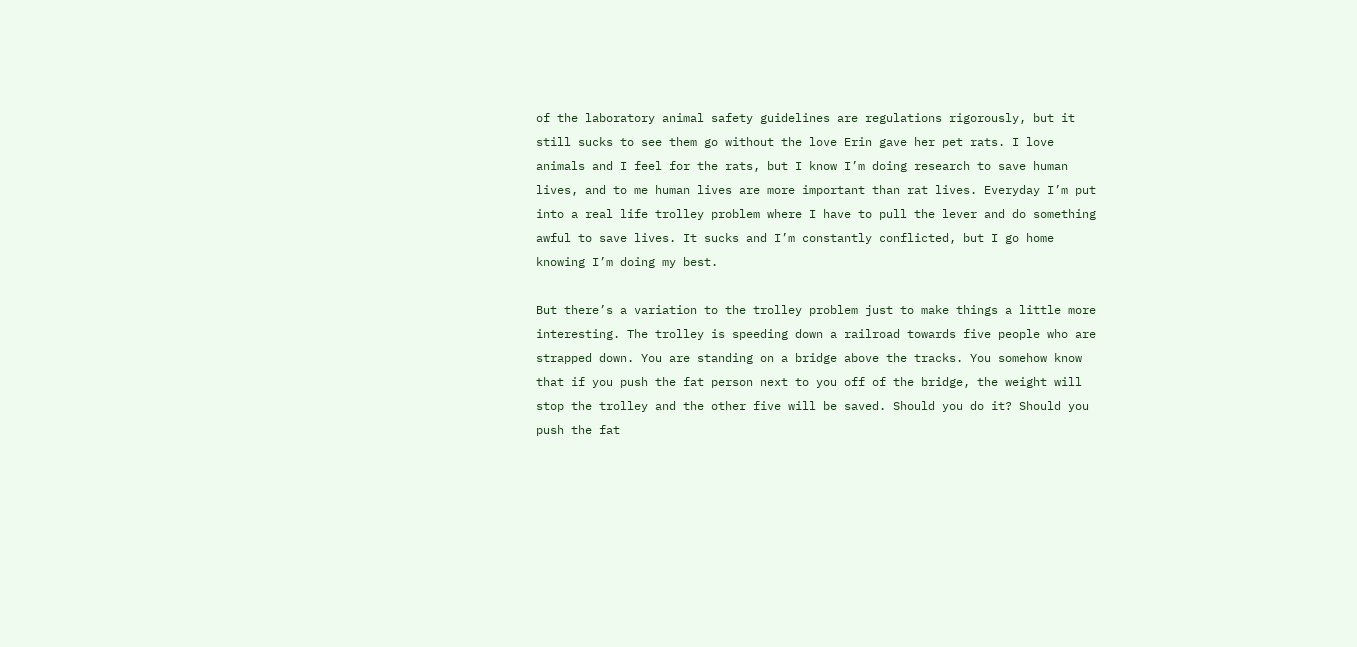of the laboratory animal safety guidelines are regulations rigorously, but it still sucks to see them go without the love Erin gave her pet rats. I love animals and I feel for the rats, but I know I’m doing research to save human lives, and to me human lives are more important than rat lives. Everyday I’m put into a real life trolley problem where I have to pull the lever and do something awful to save lives. It sucks and I’m constantly conflicted, but I go home knowing I’m doing my best.

But there’s a variation to the trolley problem just to make things a little more interesting. The trolley is speeding down a railroad towards five people who are strapped down. You are standing on a bridge above the tracks. You somehow know that if you push the fat person next to you off of the bridge, the weight will stop the trolley and the other five will be saved. Should you do it? Should you push the fat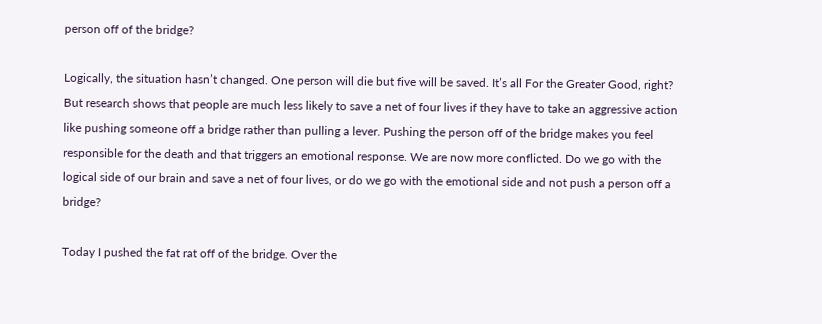person off of the bridge?

Logically, the situation hasn’t changed. One person will die but five will be saved. It’s all For the Greater Good, right? But research shows that people are much less likely to save a net of four lives if they have to take an aggressive action like pushing someone off a bridge rather than pulling a lever. Pushing the person off of the bridge makes you feel responsible for the death and that triggers an emotional response. We are now more conflicted. Do we go with the logical side of our brain and save a net of four lives, or do we go with the emotional side and not push a person off a bridge?

Today I pushed the fat rat off of the bridge. Over the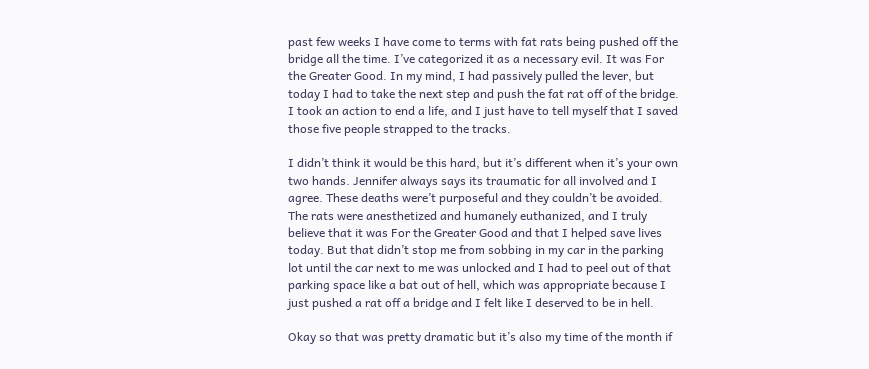past few weeks I have come to terms with fat rats being pushed off the bridge all the time. I’ve categorized it as a necessary evil. It was For the Greater Good. In my mind, I had passively pulled the lever, but today I had to take the next step and push the fat rat off of the bridge. I took an action to end a life, and I just have to tell myself that I saved those five people strapped to the tracks.

I didn’t think it would be this hard, but it’s different when it’s your own two hands. Jennifer always says its traumatic for all involved and I agree. These deaths were’t purposeful and they couldn’t be avoided. The rats were anesthetized and humanely euthanized, and I truly believe that it was For the Greater Good and that I helped save lives today. But that didn’t stop me from sobbing in my car in the parking lot until the car next to me was unlocked and I had to peel out of that parking space like a bat out of hell, which was appropriate because I just pushed a rat off a bridge and I felt like I deserved to be in hell.

Okay so that was pretty dramatic but it’s also my time of the month if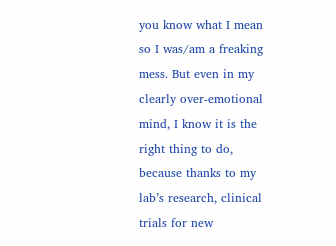you know what I mean so I was/am a freaking mess. But even in my clearly over-emotional mind, I know it is the right thing to do, because thanks to my lab’s research, clinical trials for new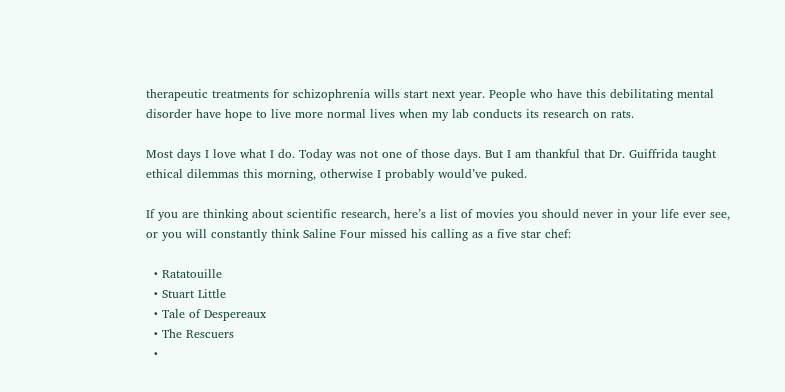therapeutic treatments for schizophrenia wills start next year. People who have this debilitating mental disorder have hope to live more normal lives when my lab conducts its research on rats.

Most days I love what I do. Today was not one of those days. But I am thankful that Dr. Guiffrida taught ethical dilemmas this morning, otherwise I probably would’ve puked.

If you are thinking about scientific research, here’s a list of movies you should never in your life ever see, or you will constantly think Saline Four missed his calling as a five star chef:

  • Ratatouille
  • Stuart Little
  • Tale of Despereaux
  • The Rescuers
  •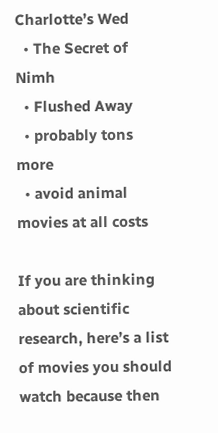Charlotte’s Wed
  • The Secret of Nimh
  • Flushed Away
  • probably tons more
  • avoid animal movies at all costs

If you are thinking about scientific research, here’s a list of movies you should watch because then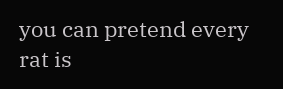you can pretend every rat is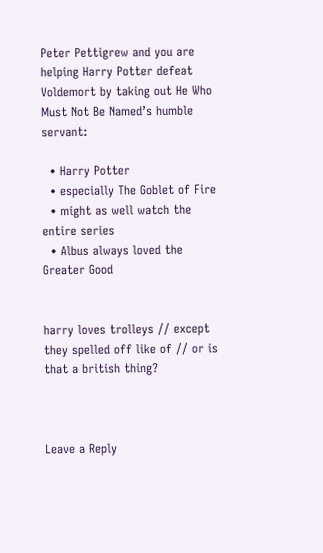Peter Pettigrew and you are helping Harry Potter defeat Voldemort by taking out He Who Must Not Be Named’s humble servant:

  • Harry Potter
  • especially The Goblet of Fire
  • might as well watch the entire series
  • Albus always loved the Greater Good


harry loves trolleys // except they spelled off like of // or is that a british thing?



Leave a Reply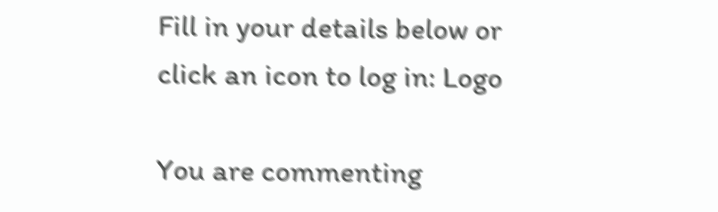Fill in your details below or click an icon to log in: Logo

You are commenting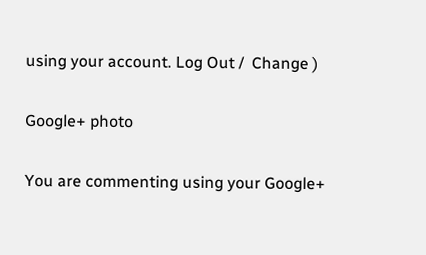using your account. Log Out /  Change )

Google+ photo

You are commenting using your Google+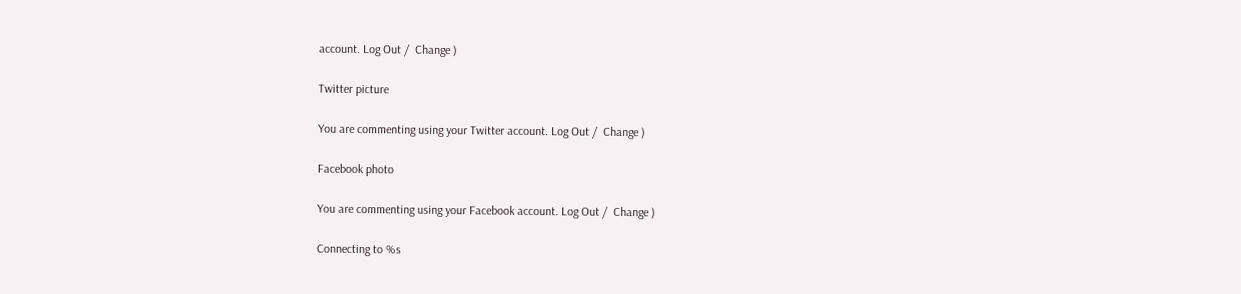account. Log Out /  Change )

Twitter picture

You are commenting using your Twitter account. Log Out /  Change )

Facebook photo

You are commenting using your Facebook account. Log Out /  Change )

Connecting to %s